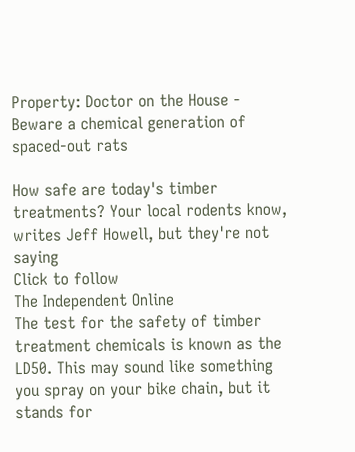Property: Doctor on the House - Beware a chemical generation of spaced-out rats

How safe are today's timber treatments? Your local rodents know, writes Jeff Howell, but they're not saying
Click to follow
The Independent Online
The test for the safety of timber treatment chemicals is known as the LD50. This may sound like something you spray on your bike chain, but it stands for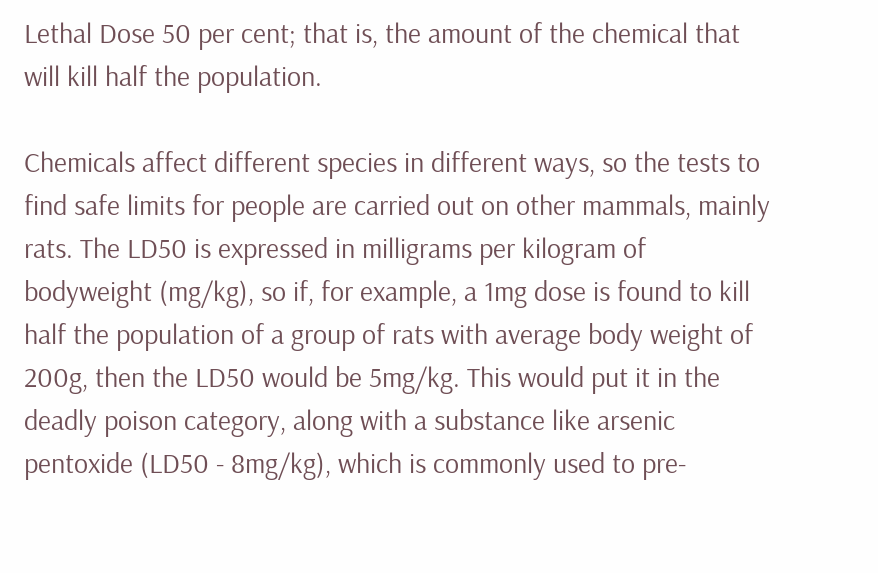Lethal Dose 50 per cent; that is, the amount of the chemical that will kill half the population.

Chemicals affect different species in different ways, so the tests to find safe limits for people are carried out on other mammals, mainly rats. The LD50 is expressed in milligrams per kilogram of bodyweight (mg/kg), so if, for example, a 1mg dose is found to kill half the population of a group of rats with average body weight of 200g, then the LD50 would be 5mg/kg. This would put it in the deadly poison category, along with a substance like arsenic pentoxide (LD50 - 8mg/kg), which is commonly used to pre-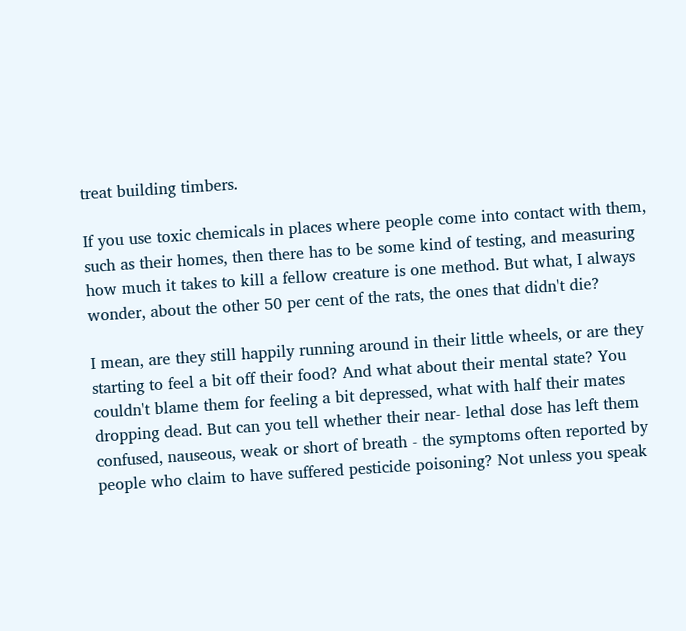treat building timbers.

If you use toxic chemicals in places where people come into contact with them, such as their homes, then there has to be some kind of testing, and measuring how much it takes to kill a fellow creature is one method. But what, I always wonder, about the other 50 per cent of the rats, the ones that didn't die?

I mean, are they still happily running around in their little wheels, or are they starting to feel a bit off their food? And what about their mental state? You couldn't blame them for feeling a bit depressed, what with half their mates dropping dead. But can you tell whether their near- lethal dose has left them confused, nauseous, weak or short of breath - the symptoms often reported by people who claim to have suffered pesticide poisoning? Not unless you speak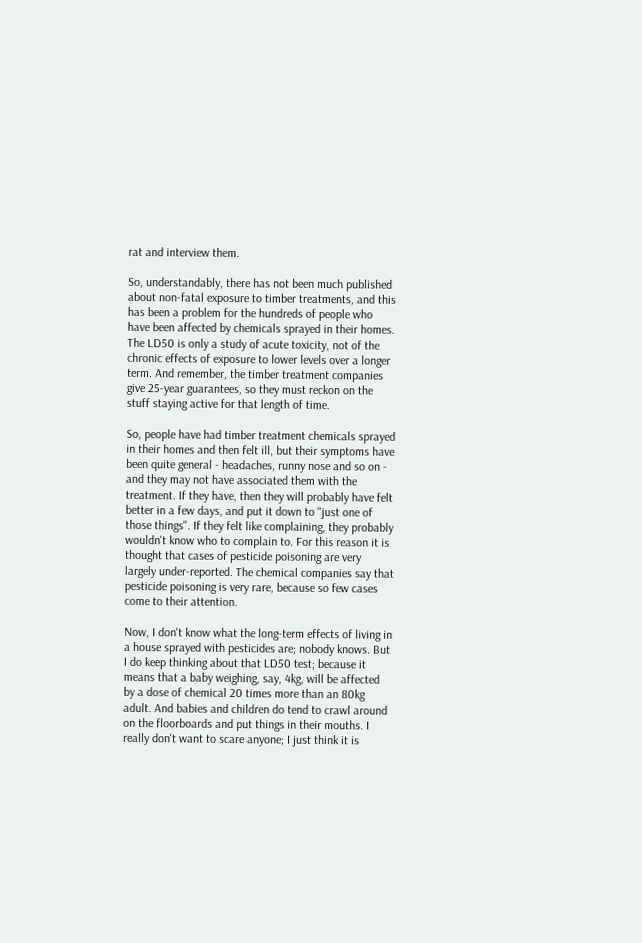rat and interview them.

So, understandably, there has not been much published about non-fatal exposure to timber treatments, and this has been a problem for the hundreds of people who have been affected by chemicals sprayed in their homes. The LD50 is only a study of acute toxicity, not of the chronic effects of exposure to lower levels over a longer term. And remember, the timber treatment companies give 25-year guarantees, so they must reckon on the stuff staying active for that length of time.

So, people have had timber treatment chemicals sprayed in their homes and then felt ill, but their symptoms have been quite general - headaches, runny nose and so on - and they may not have associated them with the treatment. If they have, then they will probably have felt better in a few days, and put it down to "just one of those things". If they felt like complaining, they probably wouldn't know who to complain to. For this reason it is thought that cases of pesticide poisoning are very largely under-reported. The chemical companies say that pesticide poisoning is very rare, because so few cases come to their attention.

Now, I don't know what the long-term effects of living in a house sprayed with pesticides are; nobody knows. But I do keep thinking about that LD50 test; because it means that a baby weighing, say, 4kg, will be affected by a dose of chemical 20 times more than an 80kg adult. And babies and children do tend to crawl around on the floorboards and put things in their mouths. I really don't want to scare anyone; I just think it is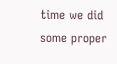time we did some proper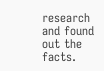research and found out the facts.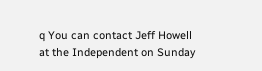q You can contact Jeff Howell at the Independent on Sunday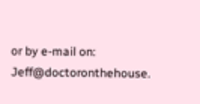or by e-mail on: Jeff@doctoronthehouse.